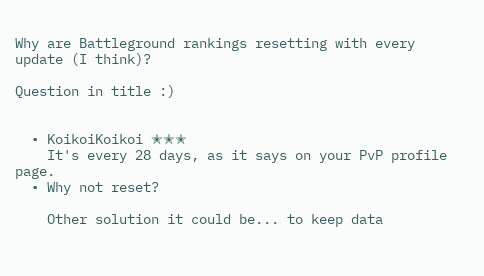Why are Battleground rankings resetting with every update (I think)?

Question in title :)


  • KoikoiKoikoi ✭✭✭
    It's every 28 days, as it says on your PvP profile page.
  • Why not reset?

    Other solution it could be... to keep data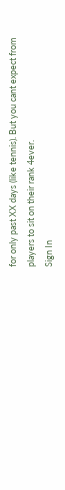for only past XX days (like tennis). But you cant expect from players to sit on their rank 4ever.
Sign In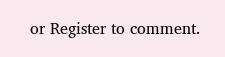or Register to comment.